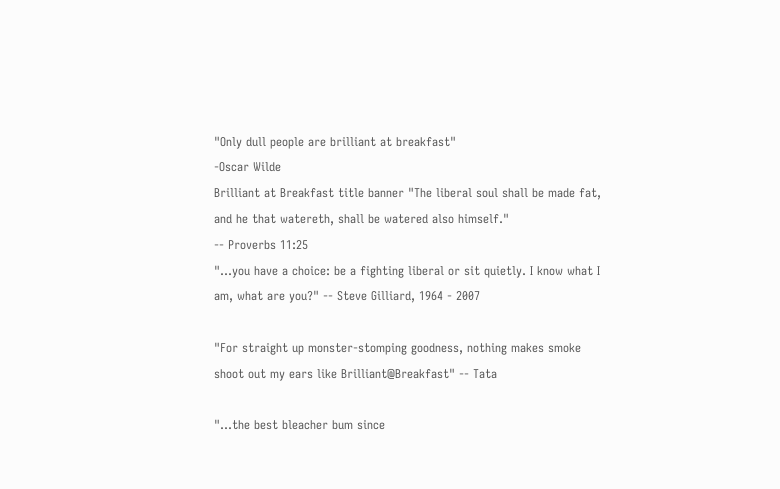"Only dull people are brilliant at breakfast"
-Oscar Wilde
Brilliant at Breakfast title banner "The liberal soul shall be made fat, and he that watereth, shall be watered also himself."
-- Proverbs 11:25
"...you have a choice: be a fighting liberal or sit quietly. I know what I am, what are you?" -- Steve Gilliard, 1964 - 2007

"For straight up monster-stomping goodness, nothing makes smoke shoot out my ears like Brilliant@Breakfast" -- Tata

"...the best bleacher bum since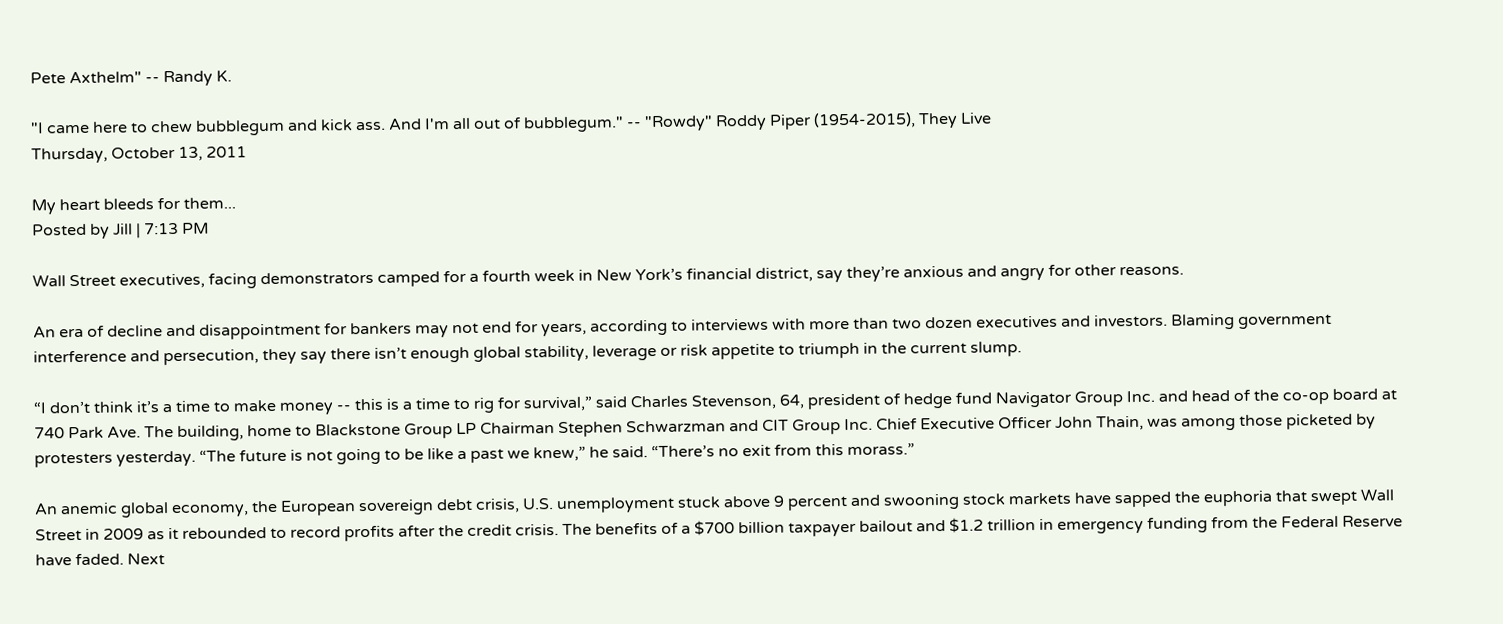Pete Axthelm" -- Randy K.

"I came here to chew bubblegum and kick ass. And I'm all out of bubblegum." -- "Rowdy" Roddy Piper (1954-2015), They Live
Thursday, October 13, 2011

My heart bleeds for them...
Posted by Jill | 7:13 PM

Wall Street executives, facing demonstrators camped for a fourth week in New York’s financial district, say they’re anxious and angry for other reasons.

An era of decline and disappointment for bankers may not end for years, according to interviews with more than two dozen executives and investors. Blaming government interference and persecution, they say there isn’t enough global stability, leverage or risk appetite to triumph in the current slump.

“I don’t think it’s a time to make money -- this is a time to rig for survival,” said Charles Stevenson, 64, president of hedge fund Navigator Group Inc. and head of the co-op board at 740 Park Ave. The building, home to Blackstone Group LP Chairman Stephen Schwarzman and CIT Group Inc. Chief Executive Officer John Thain, was among those picketed by protesters yesterday. “The future is not going to be like a past we knew,” he said. “There’s no exit from this morass.”

An anemic global economy, the European sovereign debt crisis, U.S. unemployment stuck above 9 percent and swooning stock markets have sapped the euphoria that swept Wall Street in 2009 as it rebounded to record profits after the credit crisis. The benefits of a $700 billion taxpayer bailout and $1.2 trillion in emergency funding from the Federal Reserve have faded. Next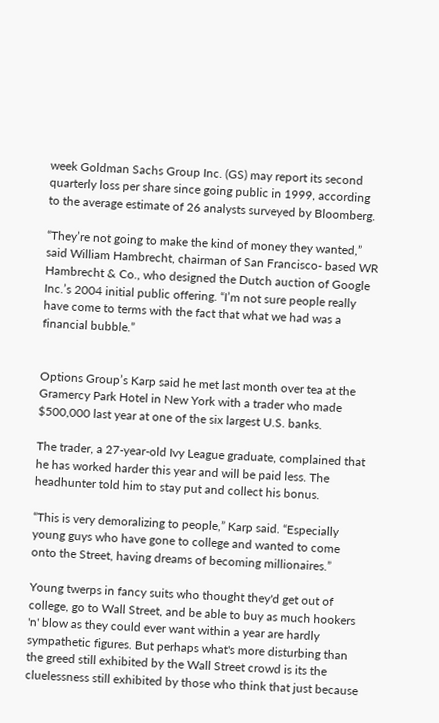week Goldman Sachs Group Inc. (GS) may report its second quarterly loss per share since going public in 1999, according to the average estimate of 26 analysts surveyed by Bloomberg.

“They’re not going to make the kind of money they wanted,” said William Hambrecht, chairman of San Francisco- based WR Hambrecht & Co., who designed the Dutch auction of Google Inc.’s 2004 initial public offering. “I’m not sure people really have come to terms with the fact that what we had was a financial bubble.”


Options Group’s Karp said he met last month over tea at the Gramercy Park Hotel in New York with a trader who made $500,000 last year at one of the six largest U.S. banks.

The trader, a 27-year-old Ivy League graduate, complained that he has worked harder this year and will be paid less. The headhunter told him to stay put and collect his bonus.

“This is very demoralizing to people,” Karp said. “Especially young guys who have gone to college and wanted to come onto the Street, having dreams of becoming millionaires.”

Young twerps in fancy suits who thought they'd get out of college, go to Wall Street, and be able to buy as much hookers 'n' blow as they could ever want within a year are hardly sympathetic figures. But perhaps what's more disturbing than the greed still exhibited by the Wall Street crowd is its the cluelessness still exhibited by those who think that just because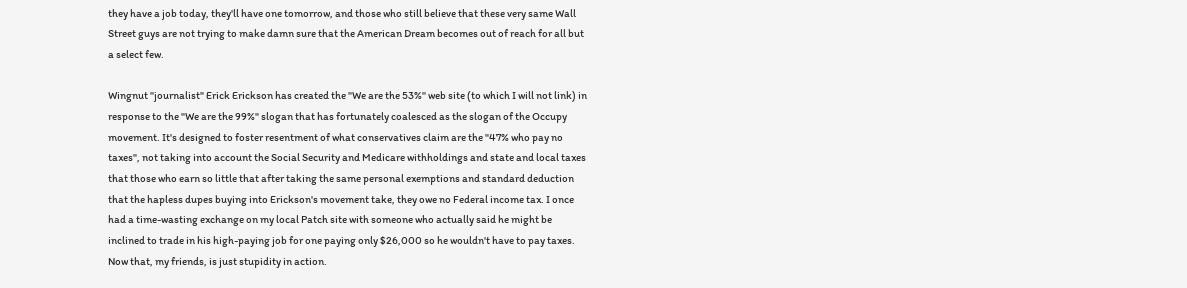they have a job today, they'll have one tomorrow, and those who still believe that these very same Wall Street guys are not trying to make damn sure that the American Dream becomes out of reach for all but a select few.

Wingnut "journalist" Erick Erickson has created the "We are the 53%" web site (to which I will not link) in response to the "We are the 99%" slogan that has fortunately coalesced as the slogan of the Occupy movement. It's designed to foster resentment of what conservatives claim are the "47% who pay no taxes", not taking into account the Social Security and Medicare withholdings and state and local taxes that those who earn so little that after taking the same personal exemptions and standard deduction that the hapless dupes buying into Erickson's movement take, they owe no Federal income tax. I once had a time-wasting exchange on my local Patch site with someone who actually said he might be inclined to trade in his high-paying job for one paying only $26,000 so he wouldn't have to pay taxes. Now that, my friends, is just stupidity in action.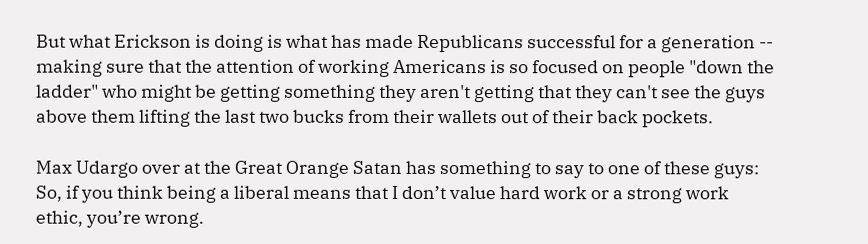But what Erickson is doing is what has made Republicans successful for a generation -- making sure that the attention of working Americans is so focused on people "down the ladder" who might be getting something they aren't getting that they can't see the guys above them lifting the last two bucks from their wallets out of their back pockets.

Max Udargo over at the Great Orange Satan has something to say to one of these guys:
So, if you think being a liberal means that I don’t value hard work or a strong work ethic, you’re wrong.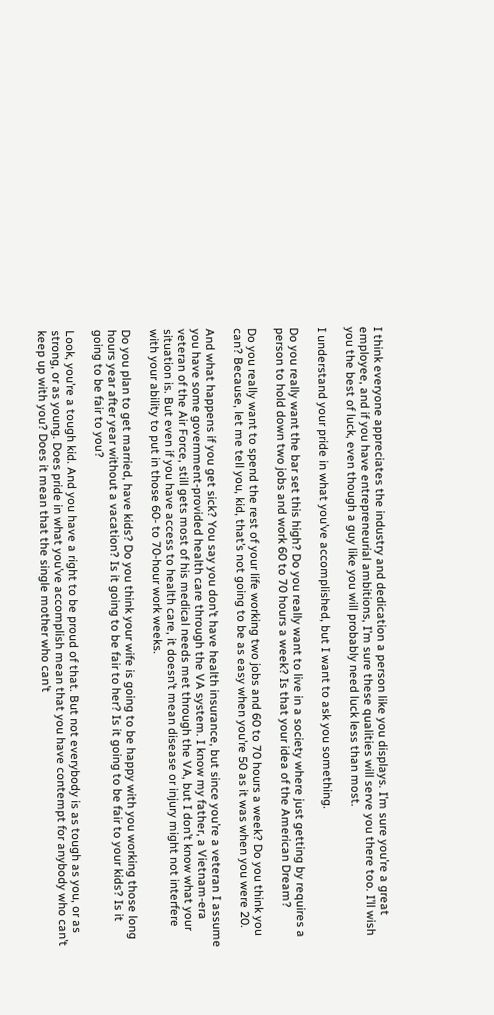I think everyone appreciates the industry and dedication a person like you displays. I’m sure you’re a great employee, and if you have entrepreneurial ambitions, I’m sure these qualities will serve you there too. I’ll wish you the best of luck, even though a guy like you will probably need luck less than most.

I understand your pride in what you’ve accomplished, but I want to ask you something.

Do you really want the bar set this high? Do you really want to live in a society where just getting by requires a person to hold down two jobs and work 60 to 70 hours a week? Is that your idea of the American Dream?

Do you really want to spend the rest of your life working two jobs and 60 to 70 hours a week? Do you think you can? Because, let me tell you, kid, that’s not going to be as easy when you’re 50 as it was when you were 20.

And what happens if you get sick? You say you don’t have health insurance, but since you’re a veteran I assume you have some government-provided health care through the VA system. I know my father, a Vietnam-era veteran of the Air Force, still gets most of his medical needs met through the VA, but I don’t know what your situation is. But even if you have access to health care, it doesn’t mean disease or injury might not interfere with your ability to put in those 60- to 70-hour work weeks.

Do you plan to get married, have kids? Do you think your wife is going to be happy with you working those long hours year after year without a vacation? Is it going to be fair to her? Is it going to be fair to your kids? Is it going to be fair to you?

Look, you’re a tough kid. And you have a right to be proud of that. But not everybody is as tough as you, or as strong, or as young. Does pride in what you’ve accomplish mean that you have contempt for anybody who can’t keep up with you? Does it mean that the single mother who can’t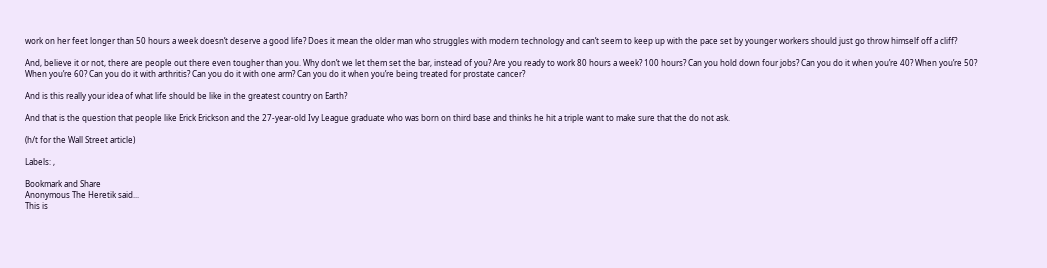work on her feet longer than 50 hours a week doesn’t deserve a good life? Does it mean the older man who struggles with modern technology and can’t seem to keep up with the pace set by younger workers should just go throw himself off a cliff?

And, believe it or not, there are people out there even tougher than you. Why don’t we let them set the bar, instead of you? Are you ready to work 80 hours a week? 100 hours? Can you hold down four jobs? Can you do it when you’re 40? When you’re 50? When you’re 60? Can you do it with arthritis? Can you do it with one arm? Can you do it when you’re being treated for prostate cancer?

And is this really your idea of what life should be like in the greatest country on Earth?

And that is the question that people like Erick Erickson and the 27-year-old Ivy League graduate who was born on third base and thinks he hit a triple want to make sure that the do not ask.

(h/t for the Wall Street article)

Labels: ,

Bookmark and Share
Anonymous The Heretik said...
This is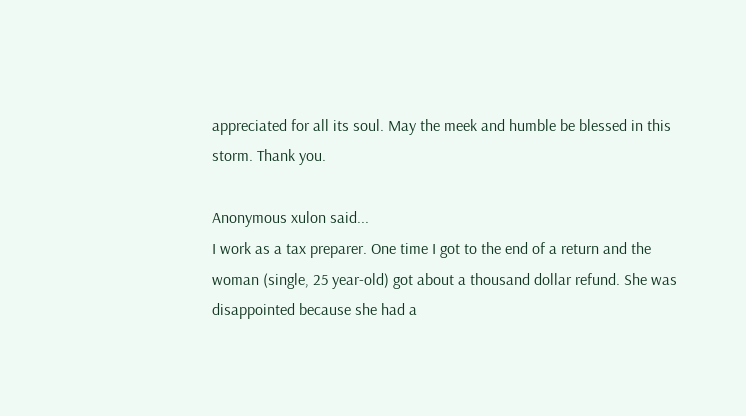appreciated for all its soul. May the meek and humble be blessed in this storm. Thank you.

Anonymous xulon said...
I work as a tax preparer. One time I got to the end of a return and the woman (single, 25 year-old) got about a thousand dollar refund. She was disappointed because she had a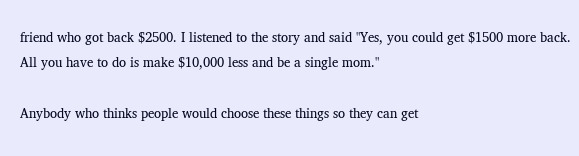friend who got back $2500. I listened to the story and said "Yes, you could get $1500 more back. All you have to do is make $10,000 less and be a single mom."

Anybody who thinks people would choose these things so they can get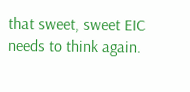that sweet, sweet EIC needs to think again.